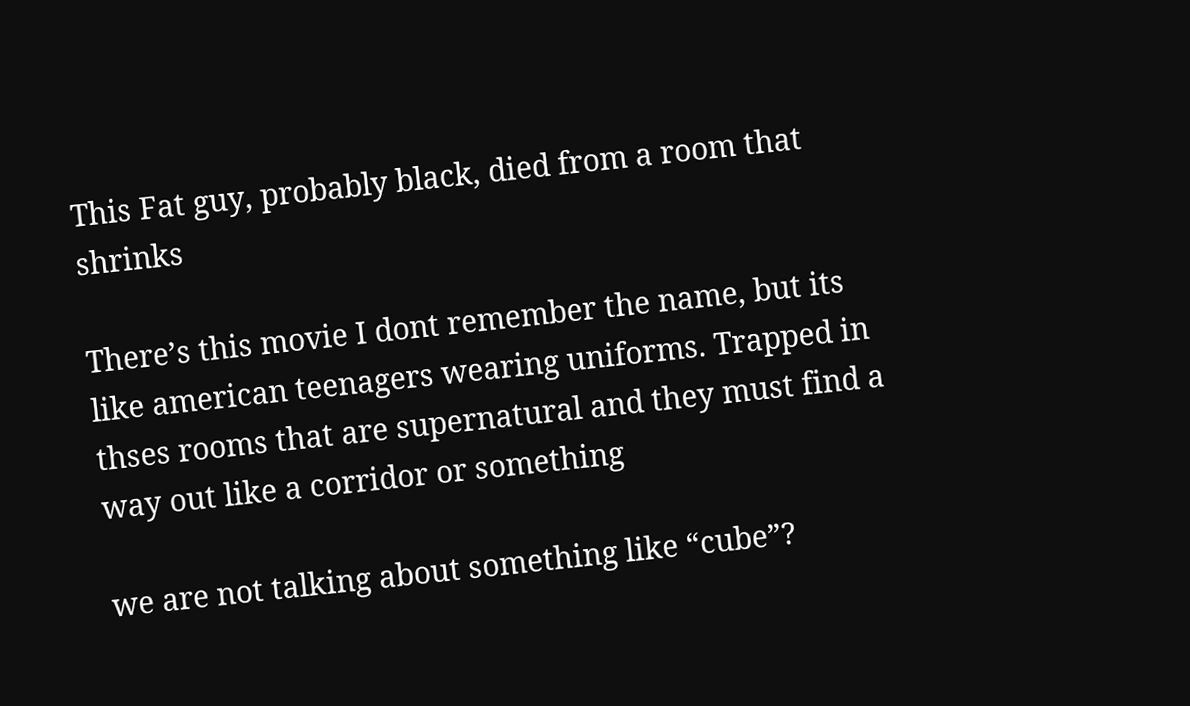This Fat guy, probably black, died from a room that shrinks

There’s this movie I dont remember the name, but its like american teenagers wearing uniforms. Trapped in thses rooms that are supernatural and they must find a way out like a corridor or something

we are not talking about something like “cube”?